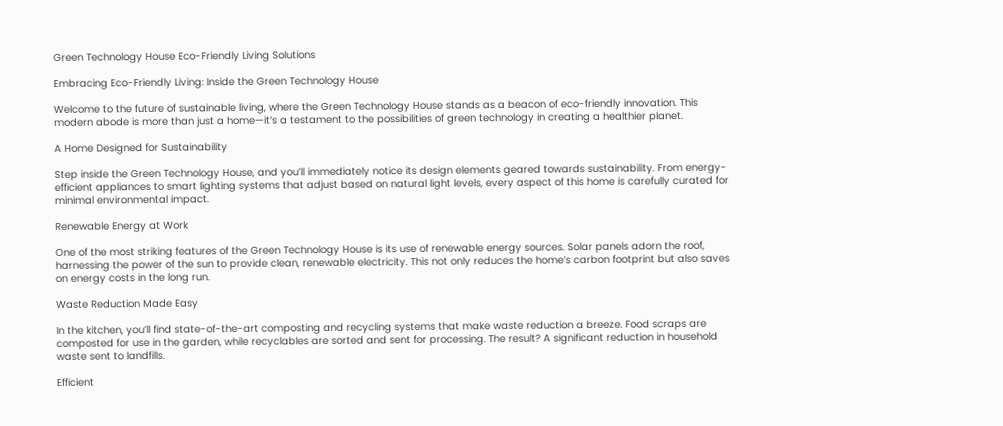Green Technology House Eco-Friendly Living Solutions

Embracing Eco-Friendly Living: Inside the Green Technology House

Welcome to the future of sustainable living, where the Green Technology House stands as a beacon of eco-friendly innovation. This modern abode is more than just a home—it’s a testament to the possibilities of green technology in creating a healthier planet.

A Home Designed for Sustainability

Step inside the Green Technology House, and you’ll immediately notice its design elements geared towards sustainability. From energy-efficient appliances to smart lighting systems that adjust based on natural light levels, every aspect of this home is carefully curated for minimal environmental impact.

Renewable Energy at Work

One of the most striking features of the Green Technology House is its use of renewable energy sources. Solar panels adorn the roof, harnessing the power of the sun to provide clean, renewable electricity. This not only reduces the home’s carbon footprint but also saves on energy costs in the long run.

Waste Reduction Made Easy

In the kitchen, you’ll find state-of-the-art composting and recycling systems that make waste reduction a breeze. Food scraps are composted for use in the garden, while recyclables are sorted and sent for processing. The result? A significant reduction in household waste sent to landfills.

Efficient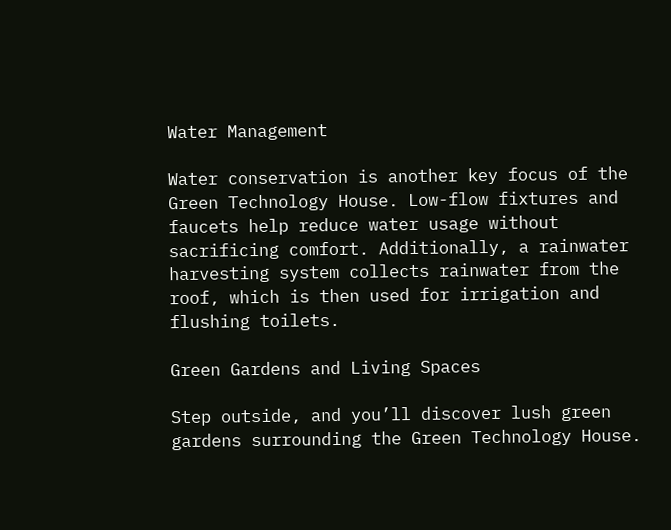Water Management

Water conservation is another key focus of the Green Technology House. Low-flow fixtures and faucets help reduce water usage without sacrificing comfort. Additionally, a rainwater harvesting system collects rainwater from the roof, which is then used for irrigation and flushing toilets.

Green Gardens and Living Spaces

Step outside, and you’ll discover lush green gardens surrounding the Green Technology House.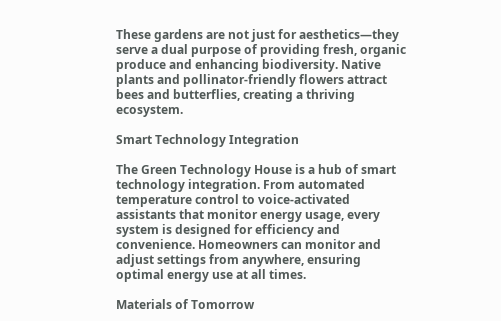These gardens are not just for aesthetics—they serve a dual purpose of providing fresh, organic produce and enhancing biodiversity. Native plants and pollinator-friendly flowers attract bees and butterflies, creating a thriving ecosystem.

Smart Technology Integration

The Green Technology House is a hub of smart technology integration. From automated temperature control to voice-activated assistants that monitor energy usage, every system is designed for efficiency and convenience. Homeowners can monitor and adjust settings from anywhere, ensuring optimal energy use at all times.

Materials of Tomorrow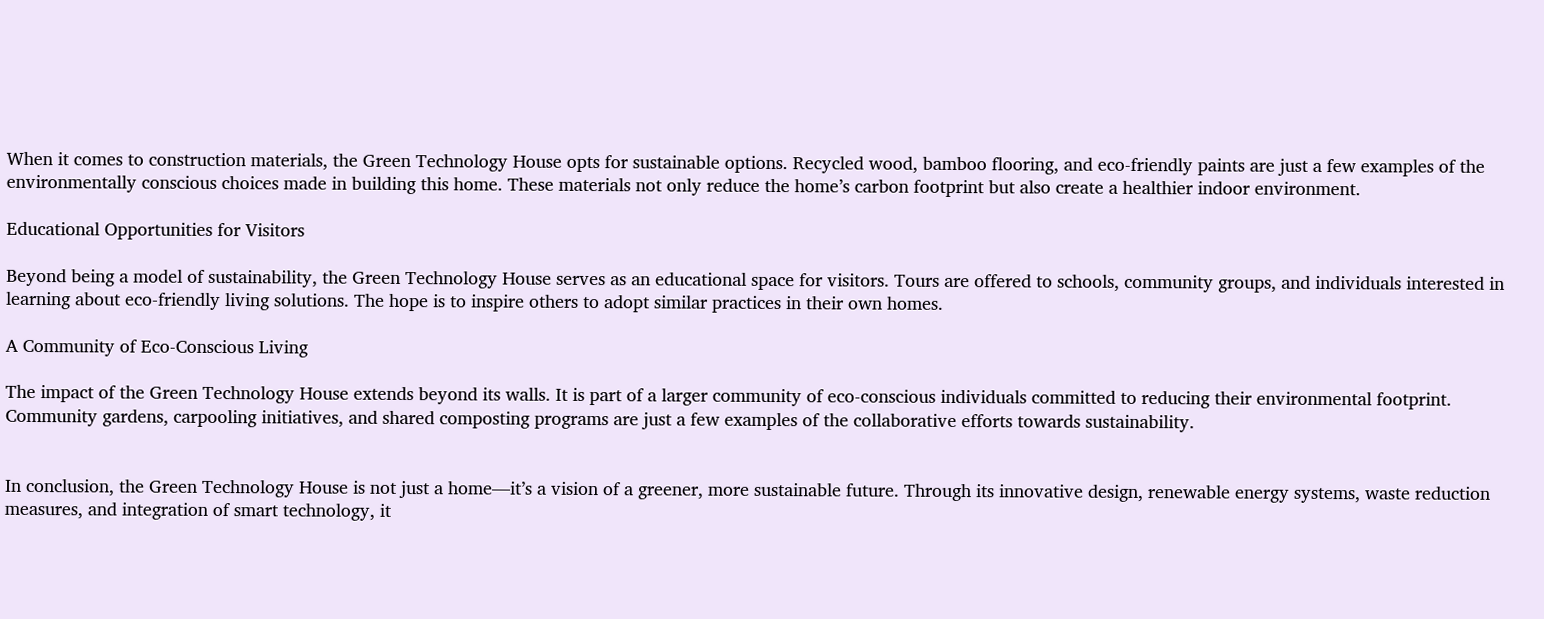When it comes to construction materials, the Green Technology House opts for sustainable options. Recycled wood, bamboo flooring, and eco-friendly paints are just a few examples of the environmentally conscious choices made in building this home. These materials not only reduce the home’s carbon footprint but also create a healthier indoor environment.

Educational Opportunities for Visitors

Beyond being a model of sustainability, the Green Technology House serves as an educational space for visitors. Tours are offered to schools, community groups, and individuals interested in learning about eco-friendly living solutions. The hope is to inspire others to adopt similar practices in their own homes.

A Community of Eco-Conscious Living

The impact of the Green Technology House extends beyond its walls. It is part of a larger community of eco-conscious individuals committed to reducing their environmental footprint. Community gardens, carpooling initiatives, and shared composting programs are just a few examples of the collaborative efforts towards sustainability.


In conclusion, the Green Technology House is not just a home—it’s a vision of a greener, more sustainable future. Through its innovative design, renewable energy systems, waste reduction measures, and integration of smart technology, it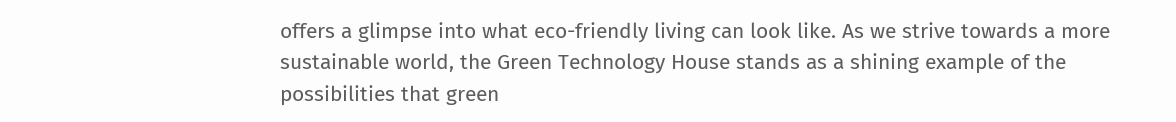offers a glimpse into what eco-friendly living can look like. As we strive towards a more sustainable world, the Green Technology House stands as a shining example of the possibilities that green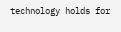technology holds for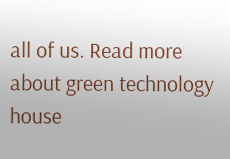all of us. Read more about green technology house